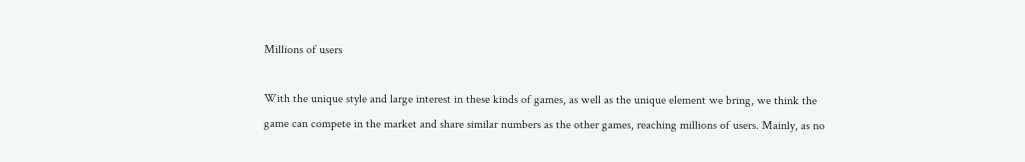Millions of users

With the unique style and large interest in these kinds of games, as well as the unique element we bring, we think the game can compete in the market and share similar numbers as the other games, reaching millions of users. Mainly, as no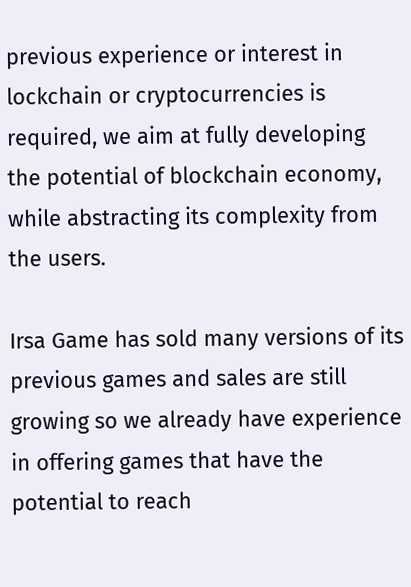previous experience or interest in lockchain or cryptocurrencies is required, we aim at fully developing the potential of blockchain economy, while abstracting its complexity from the users.

Irsa Game has sold many versions of its previous games and sales are still growing so we already have experience in offering games that have the potential to reach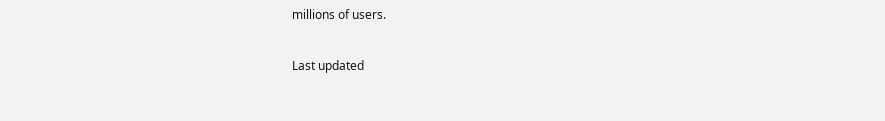millions of users.

Last updated